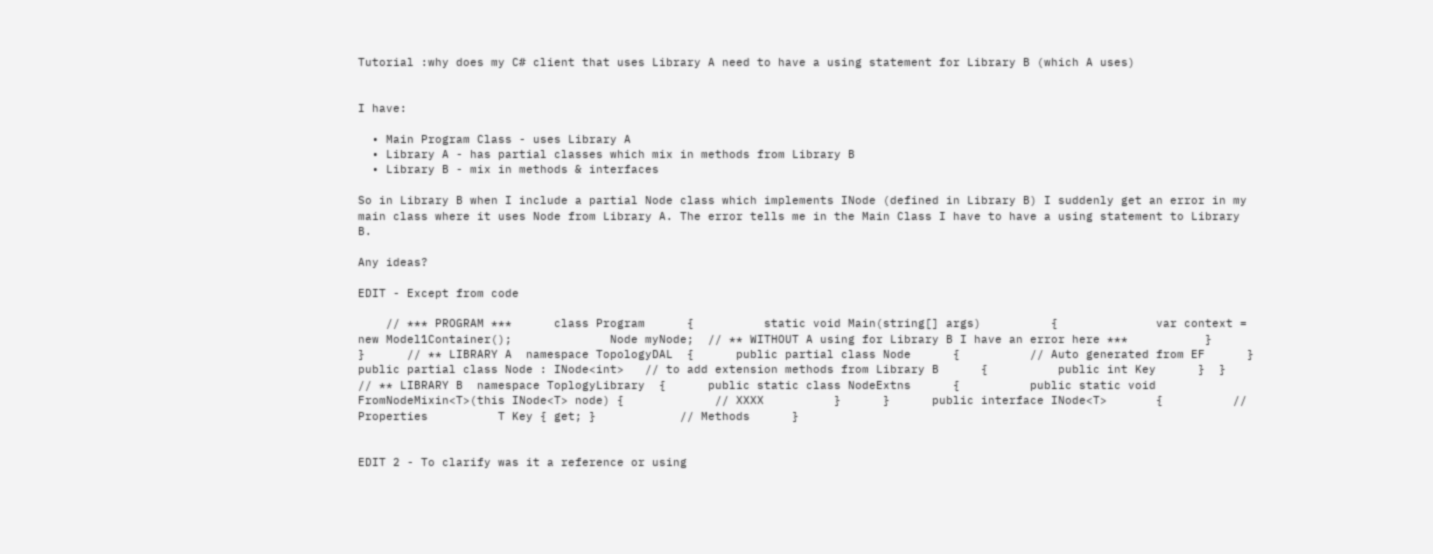Tutorial :why does my C# client that uses Library A need to have a using statement for Library B (which A uses)


I have:

  • Main Program Class - uses Library A
  • Library A - has partial classes which mix in methods from Library B
  • Library B - mix in methods & interfaces

So in Library B when I include a partial Node class which implements INode (defined in Library B) I suddenly get an error in my main class where it uses Node from Library A. The error tells me in the Main Class I have to have a using statement to Library B.

Any ideas?

EDIT - Except from code

    // *** PROGRAM ***      class Program      {          static void Main(string[] args)          {              var context = new Model1Container();              Node myNode;  // ** WITHOUT A using for Library B I have an error here ***           }       }      // ** LIBRARY A  namespace TopologyDAL  {      public partial class Node      {          // Auto generated from EF      }        public partial class Node : INode<int>   // to add extension methods from Library B      {          public int Key      }  }    // ** LIBRARY B  namespace ToplogyLibrary  {      public static class NodeExtns      {          public static void FromNodeMixin<T>(this INode<T> node) {             // XXXX          }      }      public interface INode<T>       {          // Properties          T Key { get; }            // Methods      }


EDIT 2 - To clarify was it a reference or using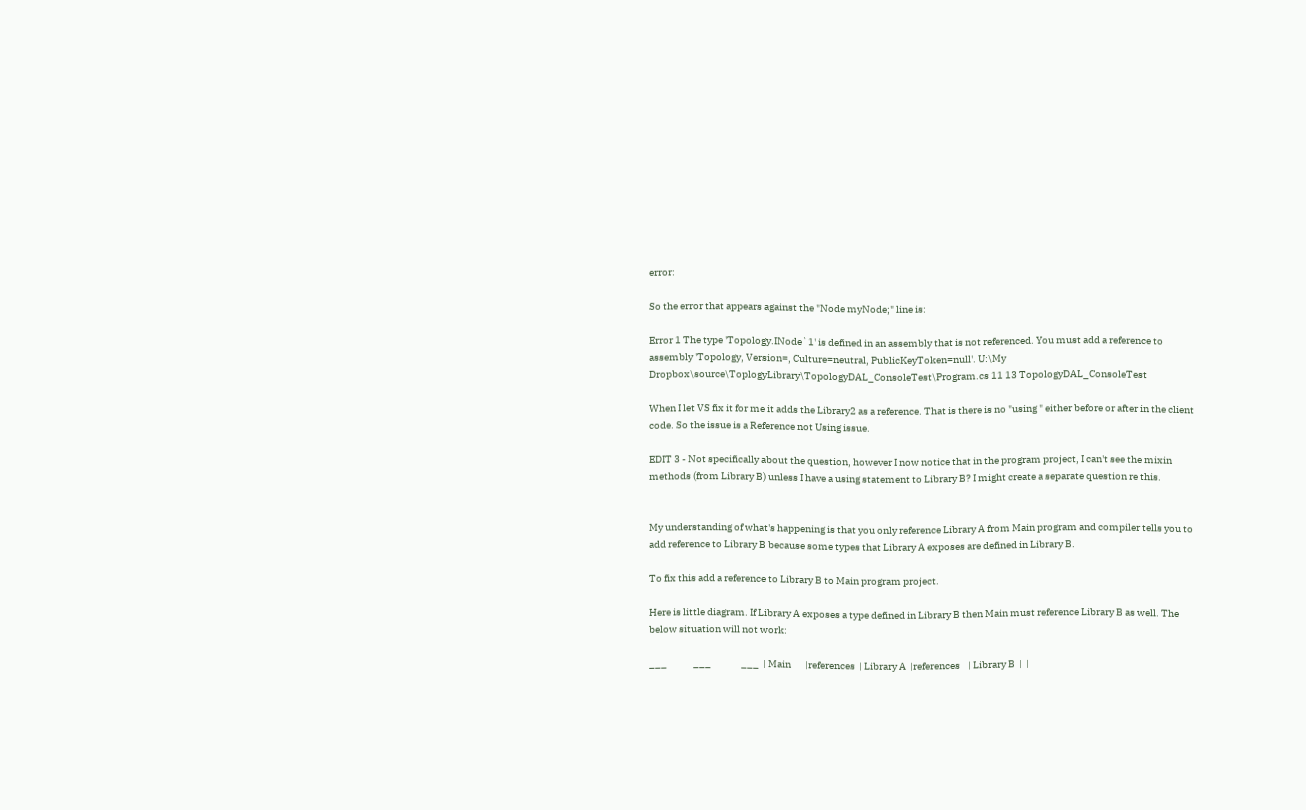error:

So the error that appears against the "Node myNode;" line is:

Error 1 The type 'Topology.INode`1' is defined in an assembly that is not referenced. You must add a reference to assembly 'Topology, Version=, Culture=neutral, PublicKeyToken=null'. U:\My Dropbox\source\ToplogyLibrary\TopologyDAL_ConsoleTest\Program.cs 11 13 TopologyDAL_ConsoleTest

When I let VS fix it for me it adds the Library2 as a reference. That is there is no "using " either before or after in the client code. So the issue is a Reference not Using issue.

EDIT 3 - Not specifically about the question, however I now notice that in the program project, I can't see the mixin methods (from Library B) unless I have a using statement to Library B? I might create a separate question re this.


My understanding of what's happening is that you only reference Library A from Main program and compiler tells you to add reference to Library B because some types that Library A exposes are defined in Library B.

To fix this add a reference to Library B to Main program project.

Here is little diagram. If Library A exposes a type defined in Library B then Main must reference Library B as well. The below situation will not work:

___             ___               ___  | Main       |references  | Library A  |references    | Library B  |  |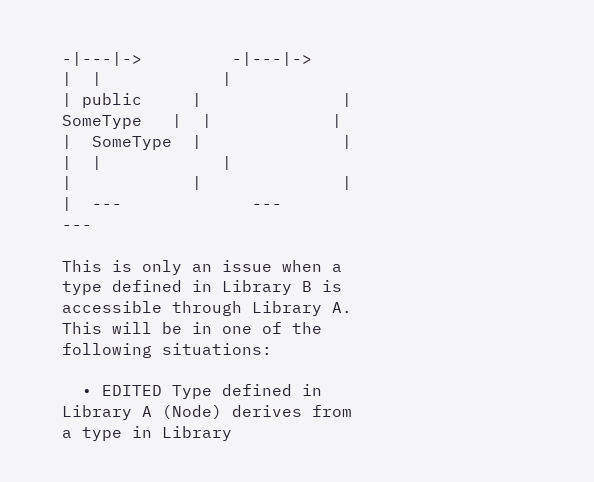-|---|->         -|---|->          |  |            |            | public     |              | SomeType   |  |            |            |  SomeType  |              |            |  |            |            |            |              |            |  ---             ---               ---

This is only an issue when a type defined in Library B is accessible through Library A. This will be in one of the following situations:

  • EDITED Type defined in Library A (Node) derives from a type in Library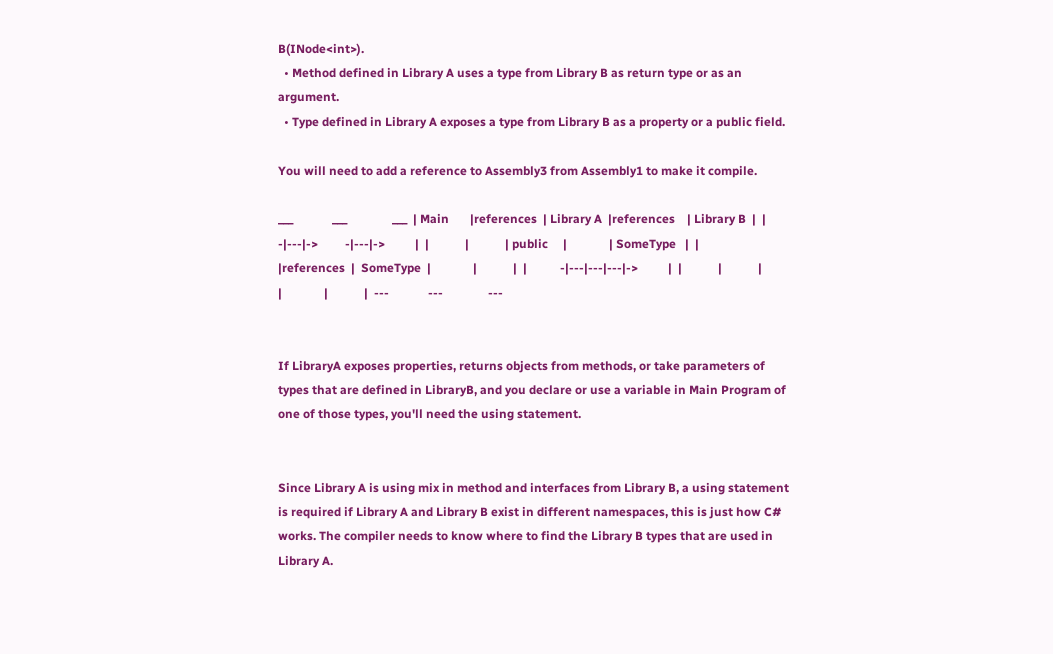B(INode<int>).
  • Method defined in Library A uses a type from Library B as return type or as an argument.
  • Type defined in Library A exposes a type from Library B as a property or a public field.

You will need to add a reference to Assembly3 from Assembly1 to make it compile.

___             ___               ___  | Main       |references  | Library A  |references    | Library B  |  |           -|---|->         -|---|->          |  |            |            | public     |              | SomeType   |  |            |references  |  SomeType  |              |            |  |           -|---|---|---|->          |  |            |            |            |              |            |  ---             ---               ---


If LibraryA exposes properties, returns objects from methods, or take parameters of types that are defined in LibraryB, and you declare or use a variable in Main Program of one of those types, you'll need the using statement.


Since Library A is using mix in method and interfaces from Library B, a using statement is required if Library A and Library B exist in different namespaces, this is just how C# works. The compiler needs to know where to find the Library B types that are used in Library A.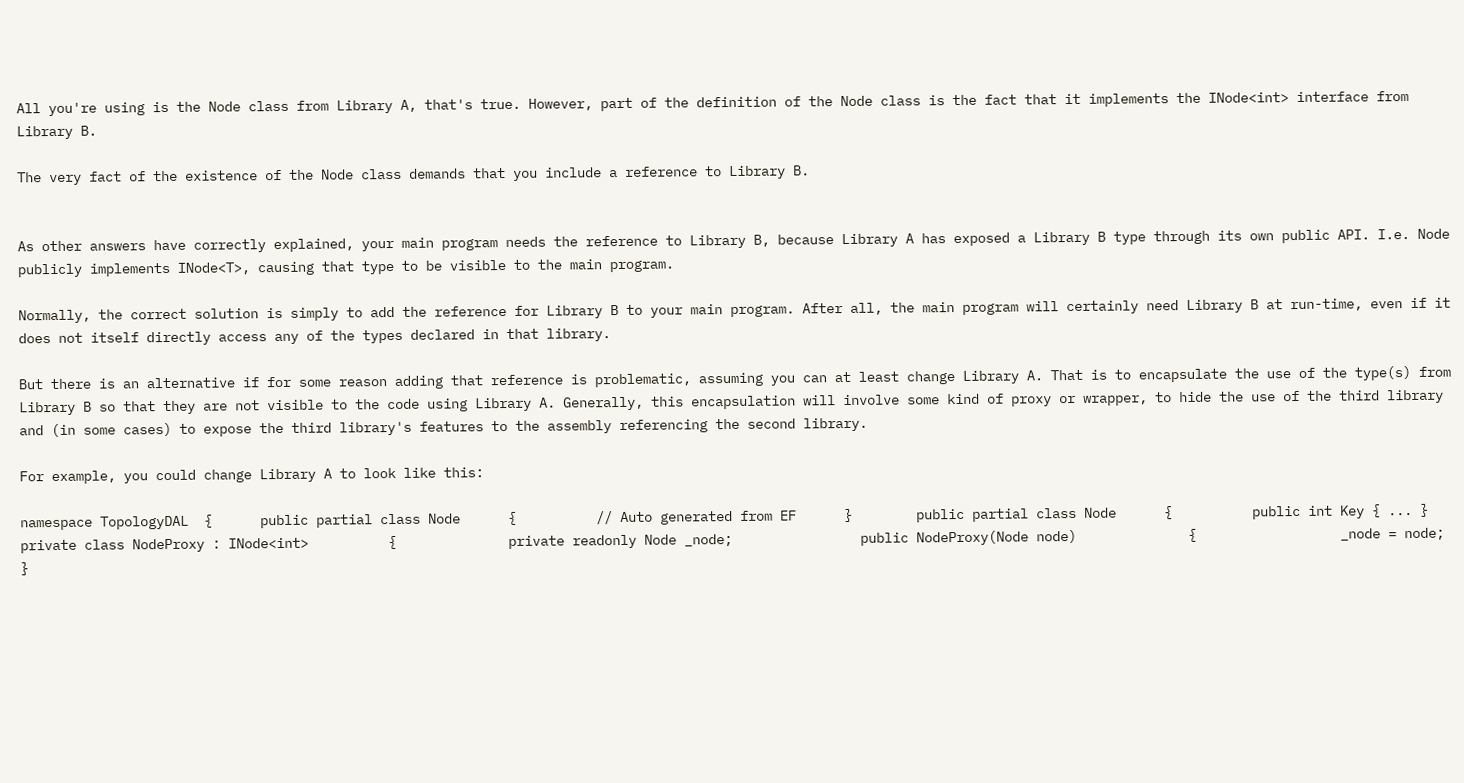All you're using is the Node class from Library A, that's true. However, part of the definition of the Node class is the fact that it implements the INode<int> interface from Library B.

The very fact of the existence of the Node class demands that you include a reference to Library B.


As other answers have correctly explained, your main program needs the reference to Library B, because Library A has exposed a Library B type through its own public API. I.e. Node publicly implements INode<T>, causing that type to be visible to the main program.

Normally, the correct solution is simply to add the reference for Library B to your main program. After all, the main program will certainly need Library B at run-time, even if it does not itself directly access any of the types declared in that library.

But there is an alternative if for some reason adding that reference is problematic, assuming you can at least change Library A. That is to encapsulate the use of the type(s) from Library B so that they are not visible to the code using Library A. Generally, this encapsulation will involve some kind of proxy or wrapper, to hide the use of the third library and (in some cases) to expose the third library's features to the assembly referencing the second library.

For example, you could change Library A to look like this:

namespace TopologyDAL  {      public partial class Node      {          // Auto generated from EF      }        public partial class Node      {          public int Key { ... }            private class NodeProxy : INode<int>          {              private readonly Node _node;                public NodeProxy(Node node)              {                  _node = node;              }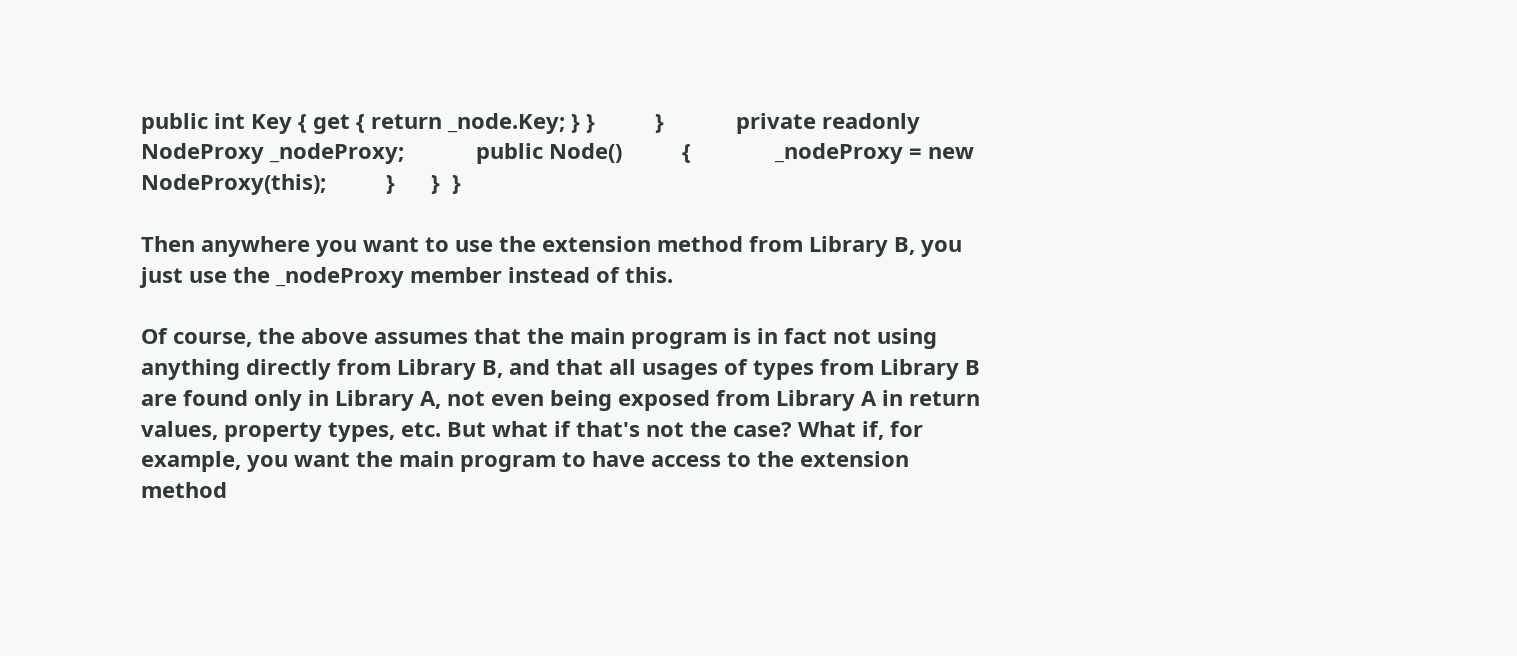public int Key { get { return _node.Key; } }          }            private readonly NodeProxy _nodeProxy;            public Node()          {              _nodeProxy = new NodeProxy(this);          }      }  }

Then anywhere you want to use the extension method from Library B, you just use the _nodeProxy member instead of this.

Of course, the above assumes that the main program is in fact not using anything directly from Library B, and that all usages of types from Library B are found only in Library A, not even being exposed from Library A in return values, property types, etc. But what if that's not the case? What if, for example, you want the main program to have access to the extension method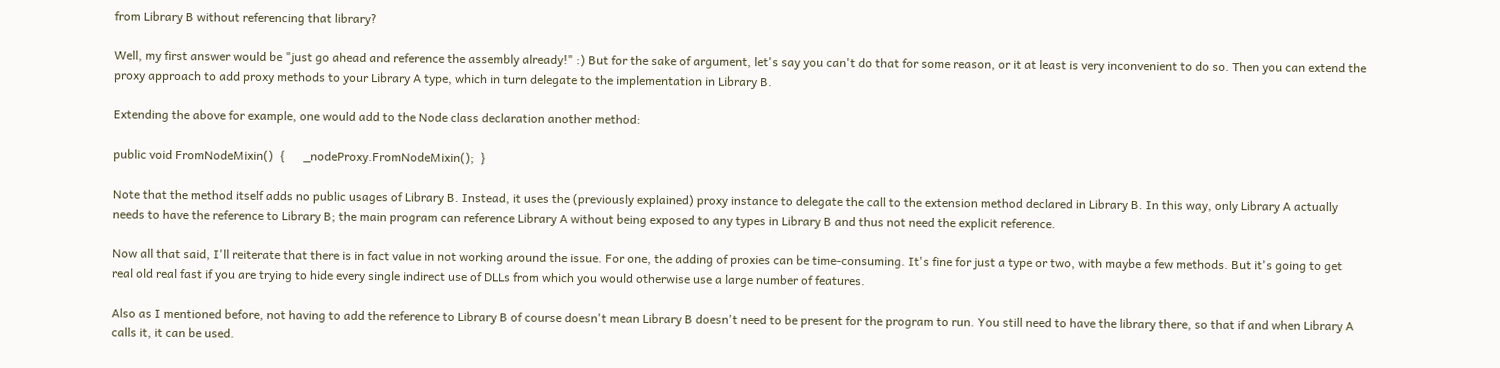from Library B without referencing that library?

Well, my first answer would be "just go ahead and reference the assembly already!" :) But for the sake of argument, let's say you can't do that for some reason, or it at least is very inconvenient to do so. Then you can extend the proxy approach to add proxy methods to your Library A type, which in turn delegate to the implementation in Library B.

Extending the above for example, one would add to the Node class declaration another method:

public void FromNodeMixin()  {      _nodeProxy.FromNodeMixin();  }

Note that the method itself adds no public usages of Library B. Instead, it uses the (previously explained) proxy instance to delegate the call to the extension method declared in Library B. In this way, only Library A actually needs to have the reference to Library B; the main program can reference Library A without being exposed to any types in Library B and thus not need the explicit reference.

Now all that said, I'll reiterate that there is in fact value in not working around the issue. For one, the adding of proxies can be time-consuming. It's fine for just a type or two, with maybe a few methods. But it's going to get real old real fast if you are trying to hide every single indirect use of DLLs from which you would otherwise use a large number of features.

Also as I mentioned before, not having to add the reference to Library B of course doesn't mean Library B doesn't need to be present for the program to run. You still need to have the library there, so that if and when Library A calls it, it can be used.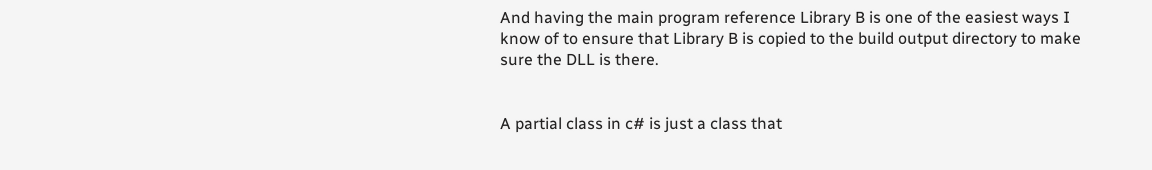And having the main program reference Library B is one of the easiest ways I know of to ensure that Library B is copied to the build output directory to make sure the DLL is there.


A partial class in c# is just a class that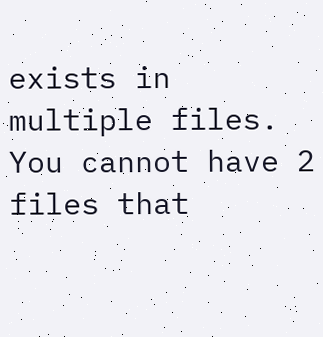exists in multiple files. You cannot have 2 files that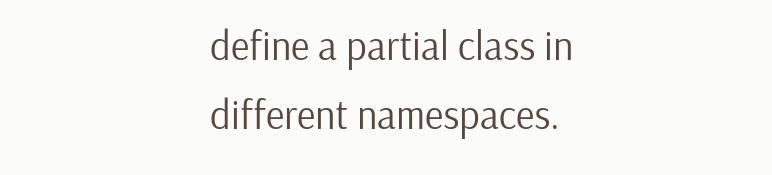define a partial class in different namespaces.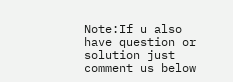Note:If u also have question or solution just comment us below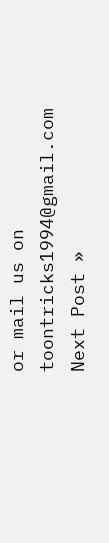or mail us on toontricks1994@gmail.com
Next Post »